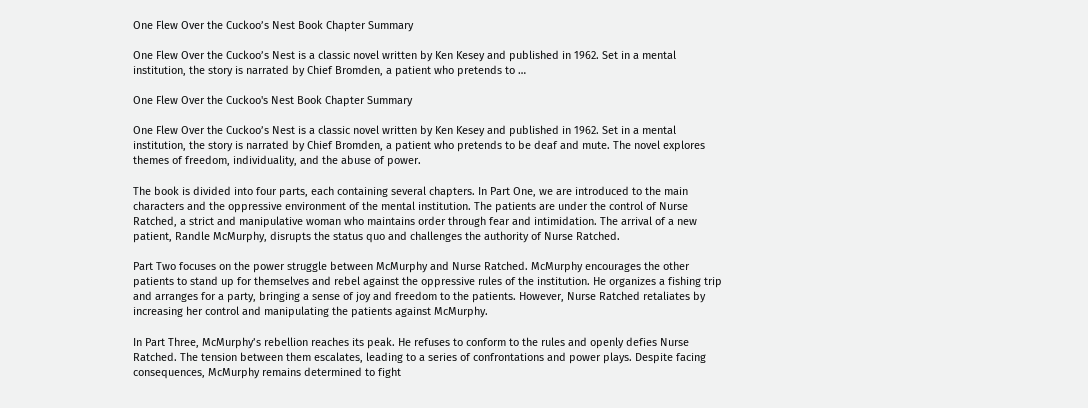One Flew Over the Cuckoo’s Nest Book Chapter Summary

One Flew Over the Cuckoo’s Nest is a classic novel written by Ken Kesey and published in 1962. Set in a mental institution, the story is narrated by Chief Bromden, a patient who pretends to …

One Flew Over the Cuckoo's Nest Book Chapter Summary

One Flew Over the Cuckoo’s Nest is a classic novel written by Ken Kesey and published in 1962. Set in a mental institution, the story is narrated by Chief Bromden, a patient who pretends to be deaf and mute. The novel explores themes of freedom, individuality, and the abuse of power.

The book is divided into four parts, each containing several chapters. In Part One, we are introduced to the main characters and the oppressive environment of the mental institution. The patients are under the control of Nurse Ratched, a strict and manipulative woman who maintains order through fear and intimidation. The arrival of a new patient, Randle McMurphy, disrupts the status quo and challenges the authority of Nurse Ratched.

Part Two focuses on the power struggle between McMurphy and Nurse Ratched. McMurphy encourages the other patients to stand up for themselves and rebel against the oppressive rules of the institution. He organizes a fishing trip and arranges for a party, bringing a sense of joy and freedom to the patients. However, Nurse Ratched retaliates by increasing her control and manipulating the patients against McMurphy.

In Part Three, McMurphy’s rebellion reaches its peak. He refuses to conform to the rules and openly defies Nurse Ratched. The tension between them escalates, leading to a series of confrontations and power plays. Despite facing consequences, McMurphy remains determined to fight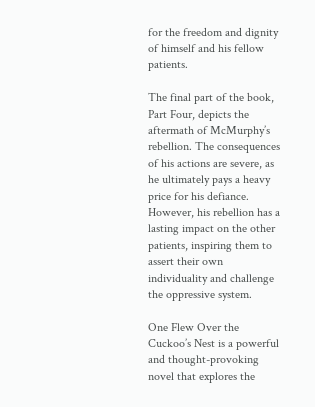for the freedom and dignity of himself and his fellow patients.

The final part of the book, Part Four, depicts the aftermath of McMurphy’s rebellion. The consequences of his actions are severe, as he ultimately pays a heavy price for his defiance. However, his rebellion has a lasting impact on the other patients, inspiring them to assert their own individuality and challenge the oppressive system.

One Flew Over the Cuckoo’s Nest is a powerful and thought-provoking novel that explores the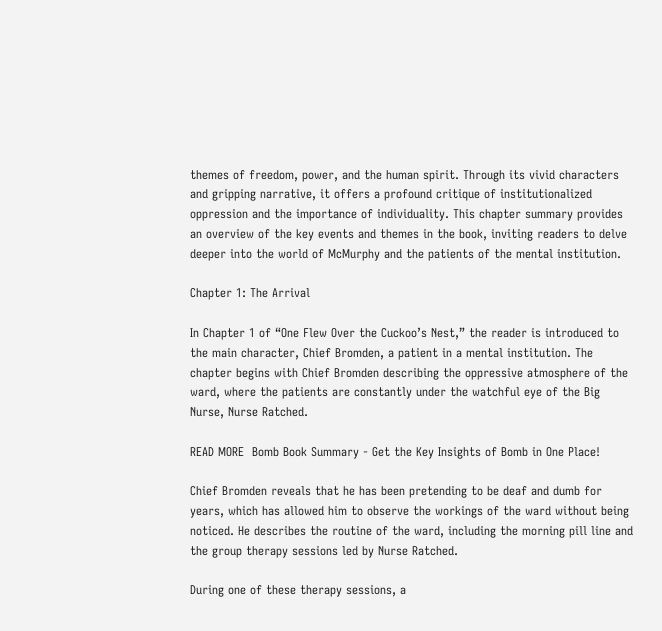themes of freedom, power, and the human spirit. Through its vivid characters and gripping narrative, it offers a profound critique of institutionalized oppression and the importance of individuality. This chapter summary provides an overview of the key events and themes in the book, inviting readers to delve deeper into the world of McMurphy and the patients of the mental institution.

Chapter 1: The Arrival

In Chapter 1 of “One Flew Over the Cuckoo’s Nest,” the reader is introduced to the main character, Chief Bromden, a patient in a mental institution. The chapter begins with Chief Bromden describing the oppressive atmosphere of the ward, where the patients are constantly under the watchful eye of the Big Nurse, Nurse Ratched.

READ MORE  Bomb Book Summary - Get the Key Insights of Bomb in One Place!

Chief Bromden reveals that he has been pretending to be deaf and dumb for years, which has allowed him to observe the workings of the ward without being noticed. He describes the routine of the ward, including the morning pill line and the group therapy sessions led by Nurse Ratched.

During one of these therapy sessions, a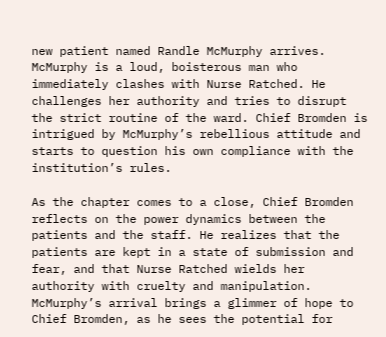new patient named Randle McMurphy arrives. McMurphy is a loud, boisterous man who immediately clashes with Nurse Ratched. He challenges her authority and tries to disrupt the strict routine of the ward. Chief Bromden is intrigued by McMurphy’s rebellious attitude and starts to question his own compliance with the institution’s rules.

As the chapter comes to a close, Chief Bromden reflects on the power dynamics between the patients and the staff. He realizes that the patients are kept in a state of submission and fear, and that Nurse Ratched wields her authority with cruelty and manipulation. McMurphy’s arrival brings a glimmer of hope to Chief Bromden, as he sees the potential for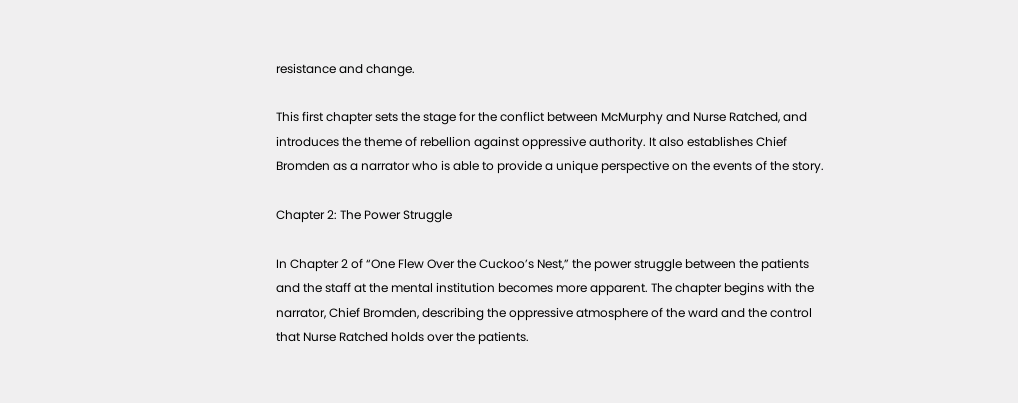resistance and change.

This first chapter sets the stage for the conflict between McMurphy and Nurse Ratched, and introduces the theme of rebellion against oppressive authority. It also establishes Chief Bromden as a narrator who is able to provide a unique perspective on the events of the story.

Chapter 2: The Power Struggle

In Chapter 2 of “One Flew Over the Cuckoo’s Nest,” the power struggle between the patients and the staff at the mental institution becomes more apparent. The chapter begins with the narrator, Chief Bromden, describing the oppressive atmosphere of the ward and the control that Nurse Ratched holds over the patients.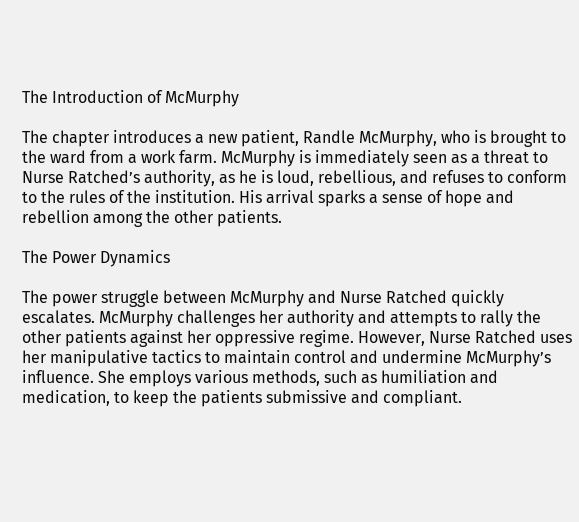The Introduction of McMurphy

The chapter introduces a new patient, Randle McMurphy, who is brought to the ward from a work farm. McMurphy is immediately seen as a threat to Nurse Ratched’s authority, as he is loud, rebellious, and refuses to conform to the rules of the institution. His arrival sparks a sense of hope and rebellion among the other patients.

The Power Dynamics

The power struggle between McMurphy and Nurse Ratched quickly escalates. McMurphy challenges her authority and attempts to rally the other patients against her oppressive regime. However, Nurse Ratched uses her manipulative tactics to maintain control and undermine McMurphy’s influence. She employs various methods, such as humiliation and medication, to keep the patients submissive and compliant.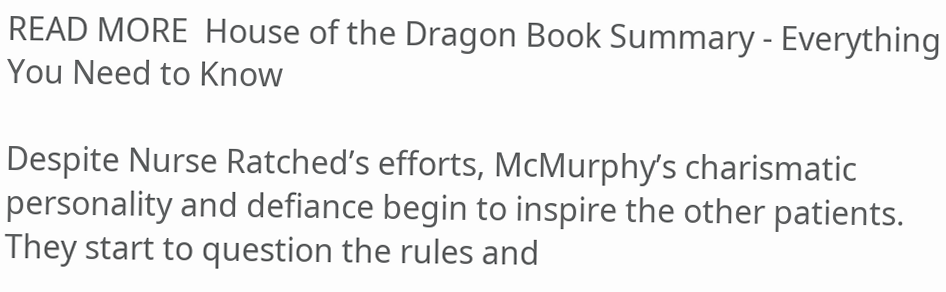READ MORE  House of the Dragon Book Summary - Everything You Need to Know

Despite Nurse Ratched’s efforts, McMurphy’s charismatic personality and defiance begin to inspire the other patients. They start to question the rules and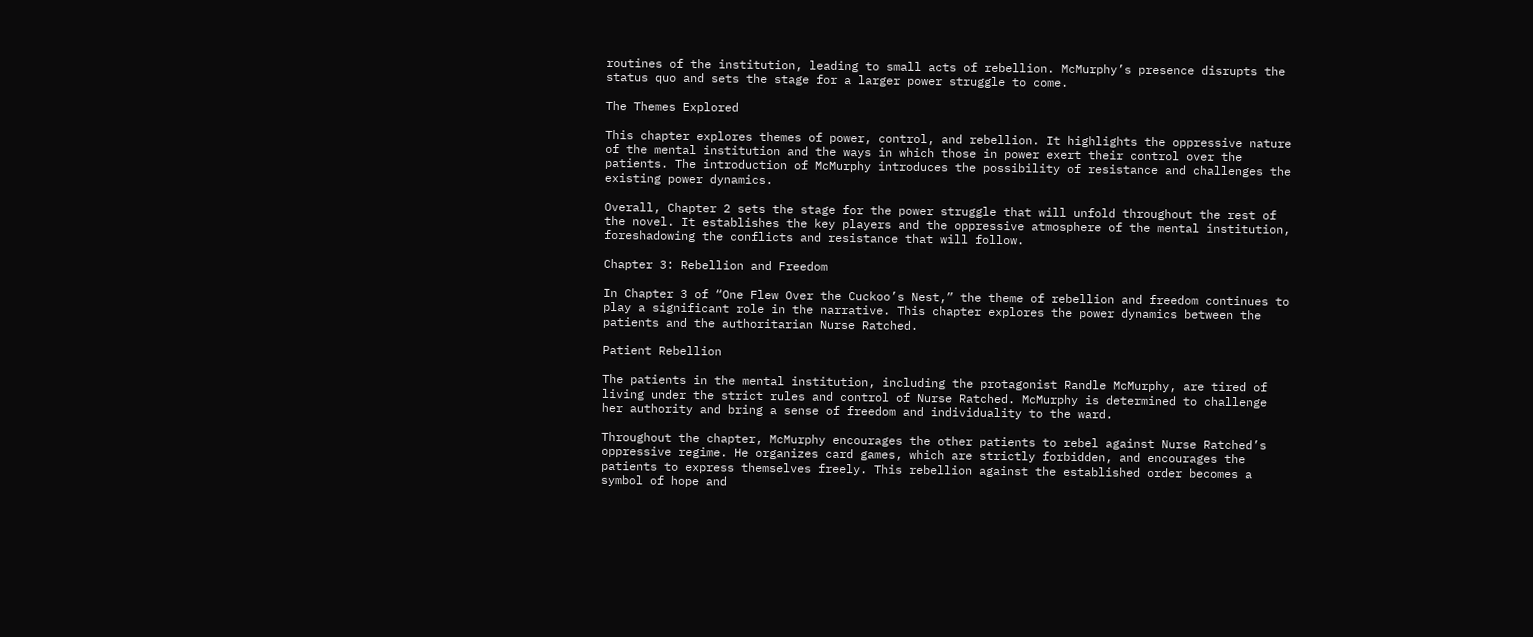routines of the institution, leading to small acts of rebellion. McMurphy’s presence disrupts the status quo and sets the stage for a larger power struggle to come.

The Themes Explored

This chapter explores themes of power, control, and rebellion. It highlights the oppressive nature of the mental institution and the ways in which those in power exert their control over the patients. The introduction of McMurphy introduces the possibility of resistance and challenges the existing power dynamics.

Overall, Chapter 2 sets the stage for the power struggle that will unfold throughout the rest of the novel. It establishes the key players and the oppressive atmosphere of the mental institution, foreshadowing the conflicts and resistance that will follow.

Chapter 3: Rebellion and Freedom

In Chapter 3 of “One Flew Over the Cuckoo’s Nest,” the theme of rebellion and freedom continues to play a significant role in the narrative. This chapter explores the power dynamics between the patients and the authoritarian Nurse Ratched.

Patient Rebellion

The patients in the mental institution, including the protagonist Randle McMurphy, are tired of living under the strict rules and control of Nurse Ratched. McMurphy is determined to challenge her authority and bring a sense of freedom and individuality to the ward.

Throughout the chapter, McMurphy encourages the other patients to rebel against Nurse Ratched’s oppressive regime. He organizes card games, which are strictly forbidden, and encourages the patients to express themselves freely. This rebellion against the established order becomes a symbol of hope and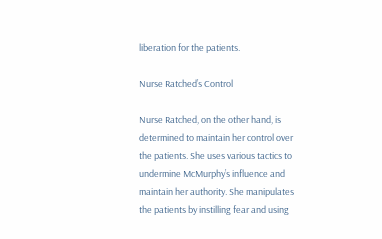liberation for the patients.

Nurse Ratched’s Control

Nurse Ratched, on the other hand, is determined to maintain her control over the patients. She uses various tactics to undermine McMurphy’s influence and maintain her authority. She manipulates the patients by instilling fear and using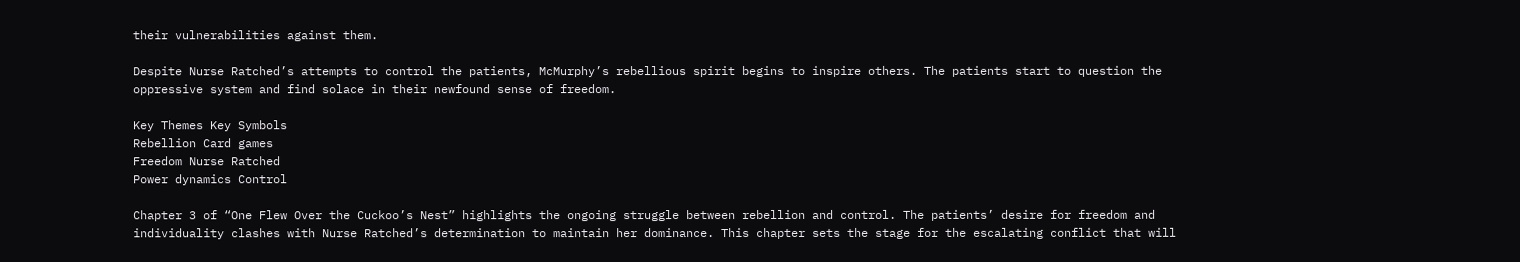their vulnerabilities against them.

Despite Nurse Ratched’s attempts to control the patients, McMurphy’s rebellious spirit begins to inspire others. The patients start to question the oppressive system and find solace in their newfound sense of freedom.

Key Themes Key Symbols
Rebellion Card games
Freedom Nurse Ratched
Power dynamics Control

Chapter 3 of “One Flew Over the Cuckoo’s Nest” highlights the ongoing struggle between rebellion and control. The patients’ desire for freedom and individuality clashes with Nurse Ratched’s determination to maintain her dominance. This chapter sets the stage for the escalating conflict that will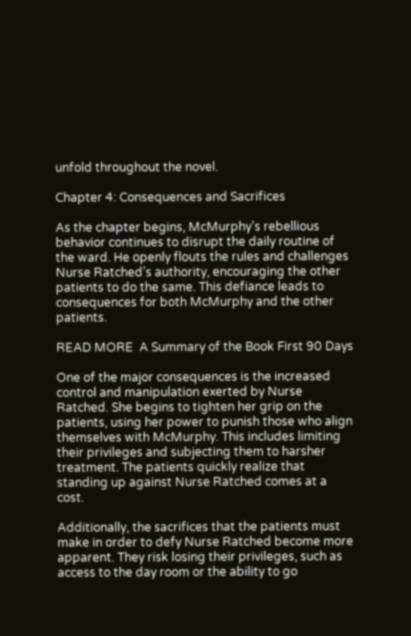unfold throughout the novel.

Chapter 4: Consequences and Sacrifices

As the chapter begins, McMurphy’s rebellious behavior continues to disrupt the daily routine of the ward. He openly flouts the rules and challenges Nurse Ratched’s authority, encouraging the other patients to do the same. This defiance leads to consequences for both McMurphy and the other patients.

READ MORE  A Summary of the Book First 90 Days

One of the major consequences is the increased control and manipulation exerted by Nurse Ratched. She begins to tighten her grip on the patients, using her power to punish those who align themselves with McMurphy. This includes limiting their privileges and subjecting them to harsher treatment. The patients quickly realize that standing up against Nurse Ratched comes at a cost.

Additionally, the sacrifices that the patients must make in order to defy Nurse Ratched become more apparent. They risk losing their privileges, such as access to the day room or the ability to go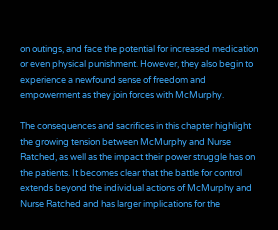on outings, and face the potential for increased medication or even physical punishment. However, they also begin to experience a newfound sense of freedom and empowerment as they join forces with McMurphy.

The consequences and sacrifices in this chapter highlight the growing tension between McMurphy and Nurse Ratched, as well as the impact their power struggle has on the patients. It becomes clear that the battle for control extends beyond the individual actions of McMurphy and Nurse Ratched and has larger implications for the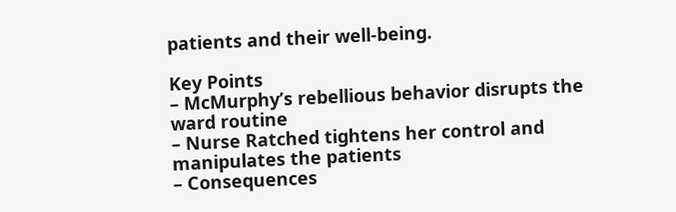patients and their well-being.

Key Points
– McMurphy’s rebellious behavior disrupts the ward routine
– Nurse Ratched tightens her control and manipulates the patients
– Consequences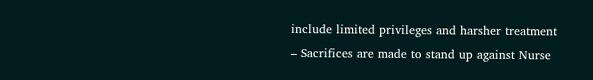include limited privileges and harsher treatment
– Sacrifices are made to stand up against Nurse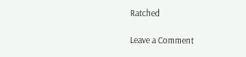Ratched

Leave a Comment